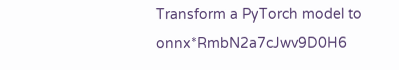Transform a PyTorch model to onnx*RmbN2a7cJwv9D0H6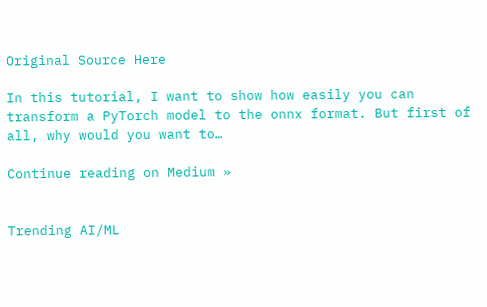Original Source Here

In this tutorial, I want to show how easily you can transform a PyTorch model to the onnx format. But first of all, why would you want to…

Continue reading on Medium »


Trending AI/ML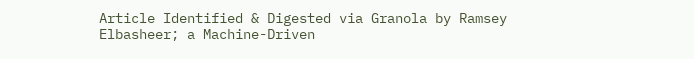Article Identified & Digested via Granola by Ramsey Elbasheer; a Machine-Driven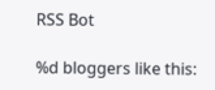RSS Bot

%d bloggers like this: